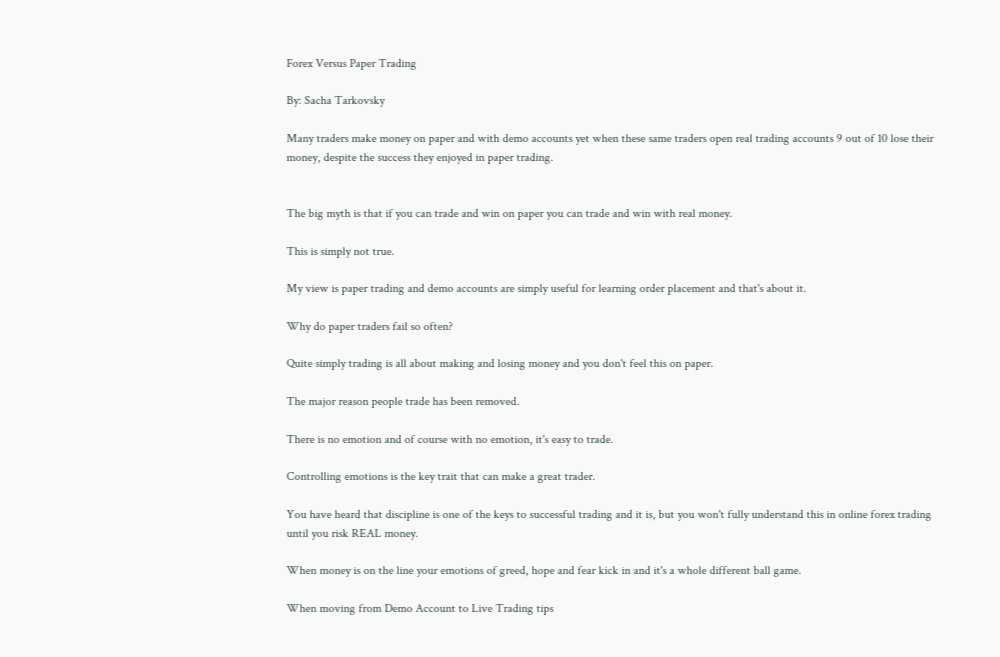Forex Versus Paper Trading

By: Sacha Tarkovsky

Many traders make money on paper and with demo accounts yet when these same traders open real trading accounts 9 out of 10 lose their money, despite the success they enjoyed in paper trading.


The big myth is that if you can trade and win on paper you can trade and win with real money.

This is simply not true.

My view is paper trading and demo accounts are simply useful for learning order placement and that's about it.

Why do paper traders fail so often?

Quite simply trading is all about making and losing money and you don't feel this on paper.

The major reason people trade has been removed.

There is no emotion and of course with no emotion, it's easy to trade.

Controlling emotions is the key trait that can make a great trader.

You have heard that discipline is one of the keys to successful trading and it is, but you won't fully understand this in online forex trading until you risk REAL money.

When money is on the line your emotions of greed, hope and fear kick in and it's a whole different ball game.

When moving from Demo Account to Live Trading tips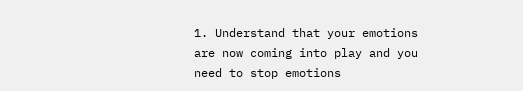1. Understand that your emotions are now coming into play and you need to stop emotions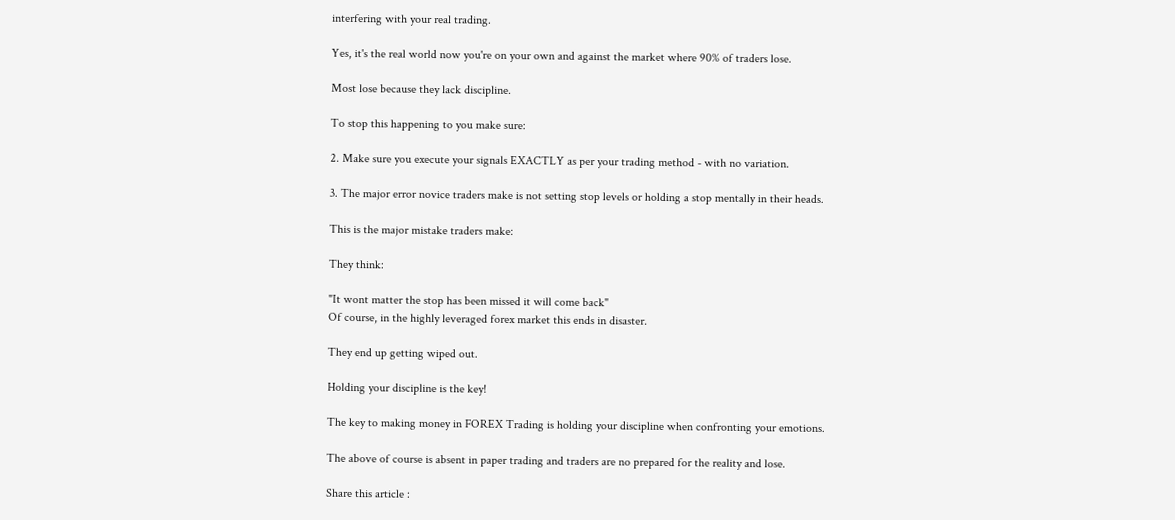interfering with your real trading.

Yes, it's the real world now you're on your own and against the market where 90% of traders lose.

Most lose because they lack discipline.

To stop this happening to you make sure:

2. Make sure you execute your signals EXACTLY as per your trading method - with no variation.

3. The major error novice traders make is not setting stop levels or holding a stop mentally in their heads.

This is the major mistake traders make:

They think:

"It wont matter the stop has been missed it will come back"
Of course, in the highly leveraged forex market this ends in disaster.

They end up getting wiped out.

Holding your discipline is the key!

The key to making money in FOREX Trading is holding your discipline when confronting your emotions.

The above of course is absent in paper trading and traders are no prepared for the reality and lose.

Share this article :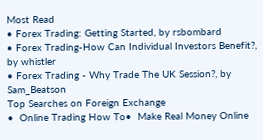Most Read
• Forex Trading: Getting Started, by rsbombard
• Forex Trading-How Can Individual Investors Benefit?, by whistler
• Forex Trading - Why Trade The UK Session?, by Sam_Beatson
Top Searches on Foreign Exchange
•  Online Trading How To•  Make Real Money Online